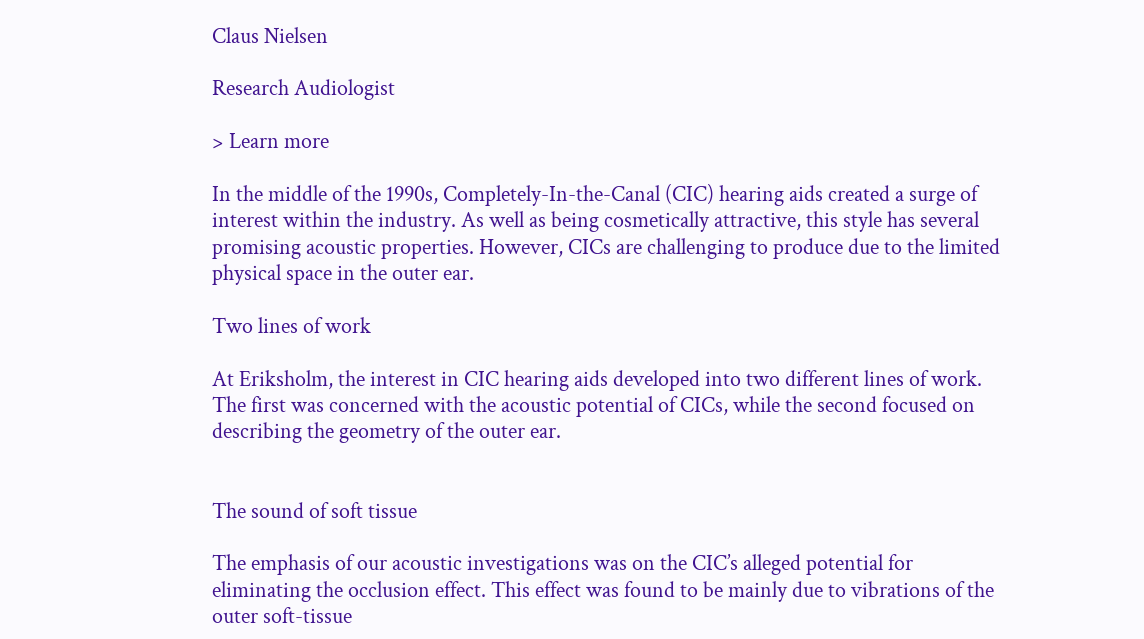Claus Nielsen

Research Audiologist

> Learn more

In the middle of the 1990s, Completely-In-the-Canal (CIC) hearing aids created a surge of interest within the industry. As well as being cosmetically attractive, this style has several promising acoustic properties. However, CICs are challenging to produce due to the limited physical space in the outer ear.

Two lines of work

At Eriksholm, the interest in CIC hearing aids developed into two different lines of work. The first was concerned with the acoustic potential of CICs, while the second focused on describing the geometry of the outer ear.


The sound of soft tissue

The emphasis of our acoustic investigations was on the CIC’s alleged potential for eliminating the occlusion effect. This effect was found to be mainly due to vibrations of the outer soft-tissue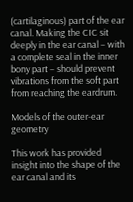(cartilaginous) part of the ear canal. Making the CIC sit deeply in the ear canal – with a complete seal in the inner bony part – should prevent vibrations from the soft part from reaching the eardrum.

Models of the outer-ear geometry

This work has provided insight into the shape of the ear canal and its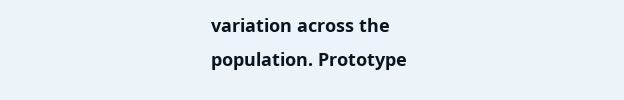variation across the population. Prototype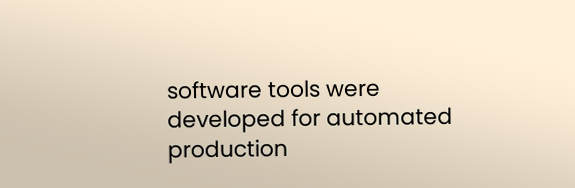software tools were developed for automated production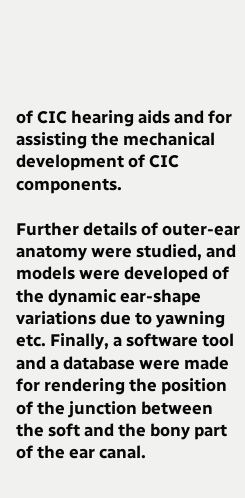of CIC hearing aids and for assisting the mechanical development of CIC components.

Further details of outer-ear anatomy were studied, and models were developed of the dynamic ear-shape variations due to yawning etc. Finally, a software tool and a database were made for rendering the position of the junction between the soft and the bony part of the ear canal.